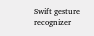Swift gesture recognizer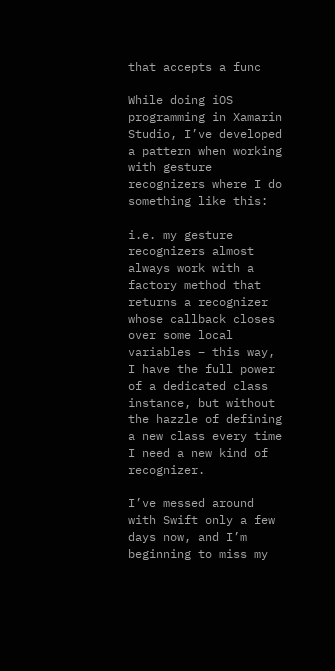that accepts a func

While doing iOS programming in Xamarin Studio, I’ve developed a pattern when working with gesture recognizers where I do something like this:

i.e. my gesture recognizers almost always work with a factory method that returns a recognizer whose callback closes over some local variables – this way, I have the full power of a dedicated class instance, but without the hazzle of defining a new class every time I need a new kind of recognizer.

I’ve messed around with Swift only a few days now, and I’m beginning to miss my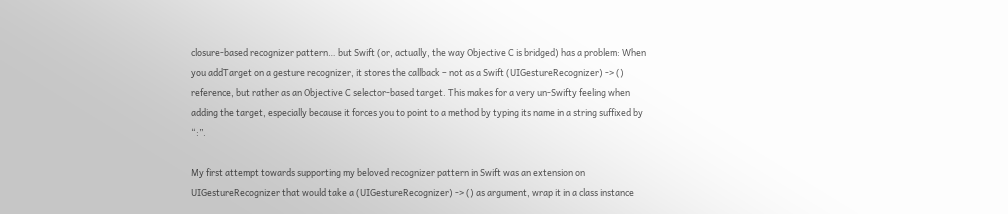closure-based recognizer pattern… but Swift (or, actually, the way Objective C is bridged) has a problem: When you addTarget on a gesture recognizer, it stores the callback – not as a Swift (UIGestureRecognizer) -> () reference, but rather as an Objective C selector-based target. This makes for a very un-Swifty feeling when adding the target, especially because it forces you to point to a method by typing its name in a string suffixed by “:”.

My first attempt towards supporting my beloved recognizer pattern in Swift was an extension on UIGestureRecognizer that would take a (UIGestureRecognizer) -> () as argument, wrap it in a class instance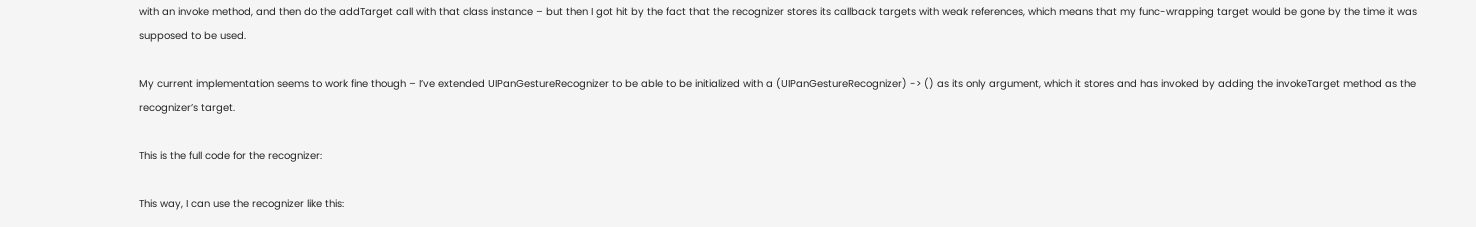with an invoke method, and then do the addTarget call with that class instance – but then I got hit by the fact that the recognizer stores its callback targets with weak references, which means that my func-wrapping target would be gone by the time it was supposed to be used.

My current implementation seems to work fine though – I’ve extended UIPanGestureRecognizer to be able to be initialized with a (UIPanGestureRecognizer) -> () as its only argument, which it stores and has invoked by adding the invokeTarget method as the recognizer’s target.

This is the full code for the recognizer:

This way, I can use the recognizer like this: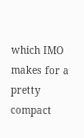which IMO makes for a pretty compact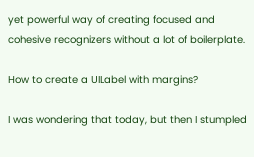yet powerful way of creating focused and cohesive recognizers without a lot of boilerplate.

How to create a UILabel with margins?

I was wondering that today, but then I stumpled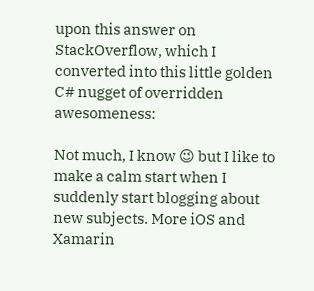upon this answer on StackOverflow, which I converted into this little golden C# nugget of overridden awesomeness:

Not much, I know 😉 but I like to make a calm start when I suddenly start blogging about new subjects. More iOS and Xamarin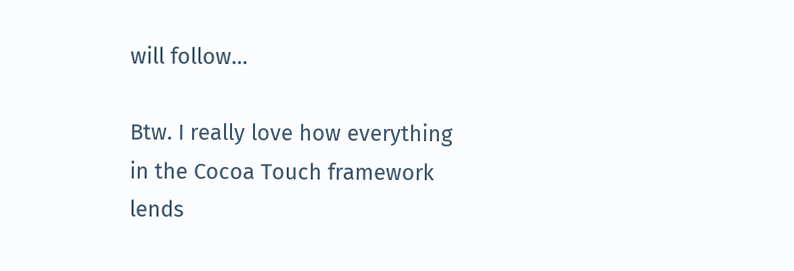will follow…

Btw. I really love how everything in the Cocoa Touch framework lends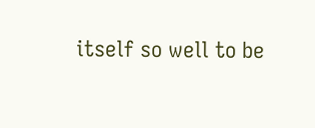itself so well to be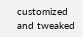customized and tweaked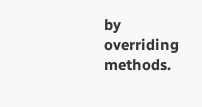by overriding methods.